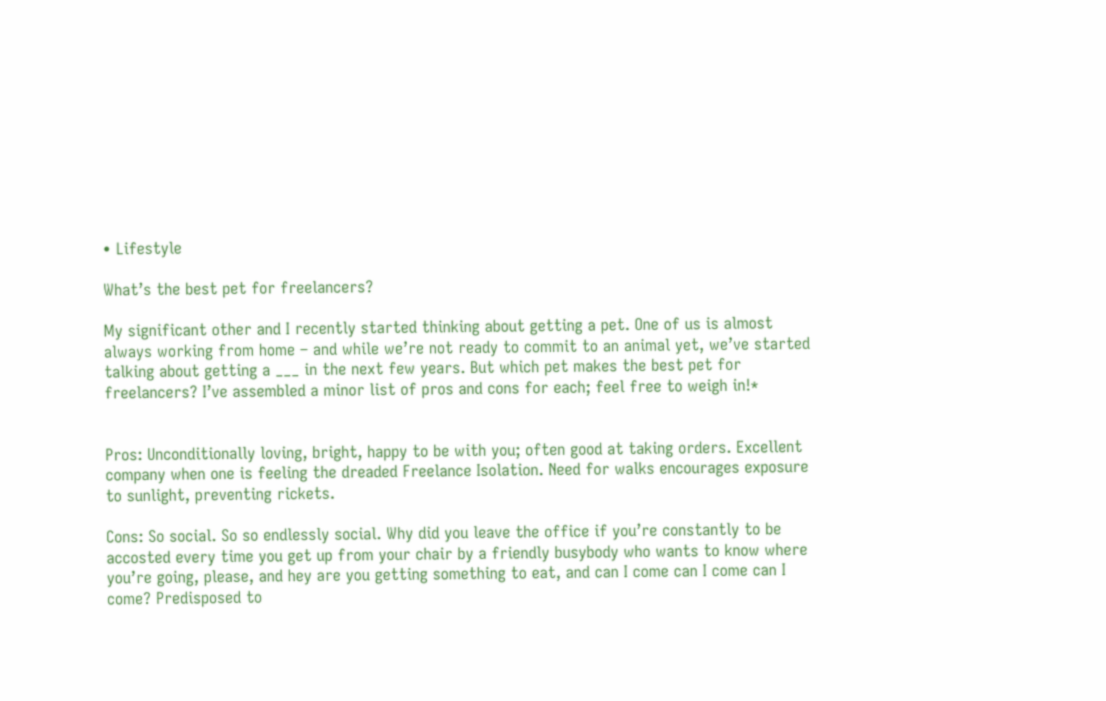• Lifestyle

What’s the best pet for freelancers?

My significant other and I recently started thinking about getting a pet. One of us is almost always working from home – and while we’re not ready to commit to an animal yet, we’ve started talking about getting a ___ in the next few years. But which pet makes the best pet for freelancers? I’ve assembled a minor list of pros and cons for each; feel free to weigh in!*


Pros: Unconditionally loving, bright, happy to be with you; often good at taking orders. Excellent company when one is feeling the dreaded Freelance Isolation. Need for walks encourages exposure to sunlight, preventing rickets.

Cons: So social. So so endlessly social. Why did you leave the office if you’re constantly to be accosted every time you get up from your chair by a friendly busybody who wants to know where you’re going, please, and hey are you getting something to eat, and can I come can I come can I come? Predisposed to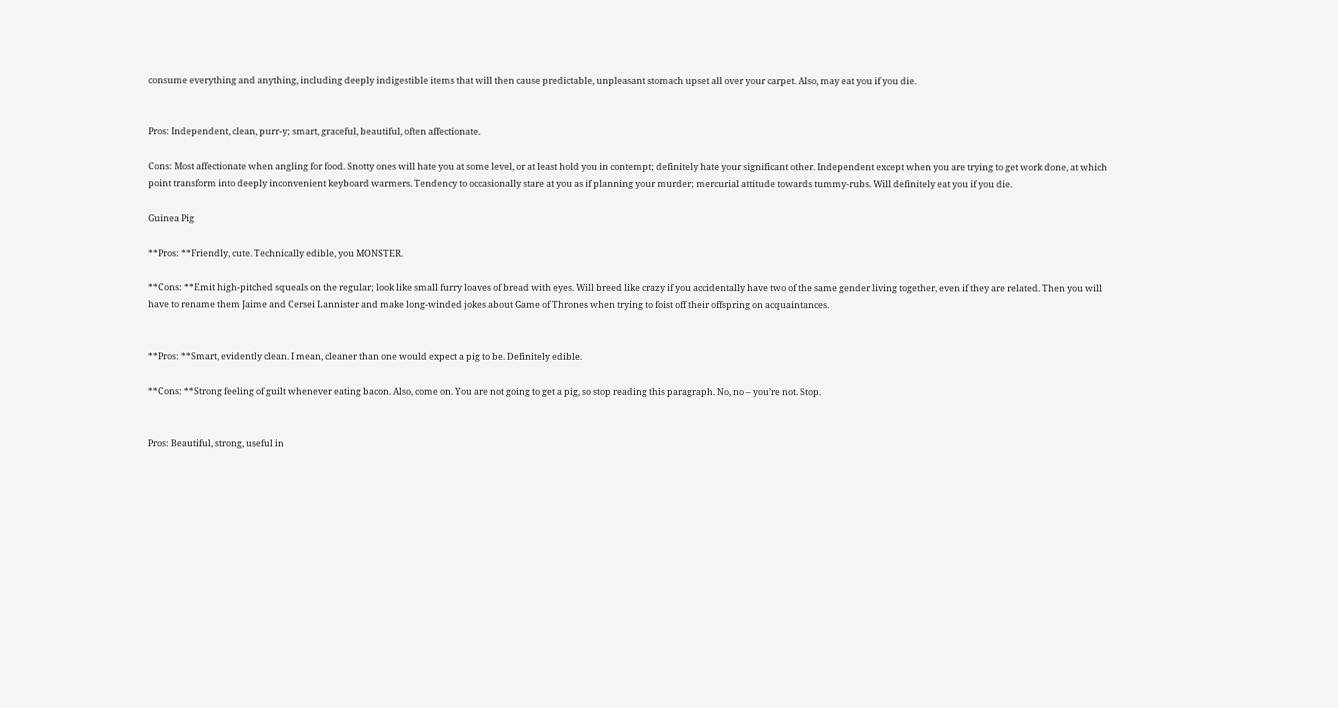consume everything and anything, including deeply indigestible items that will then cause predictable, unpleasant stomach upset all over your carpet. Also, may eat you if you die.


Pros: Independent, clean, purr-y; smart, graceful, beautiful, often affectionate.

Cons: Most affectionate when angling for food. Snotty ones will hate you at some level, or at least hold you in contempt; definitely hate your significant other. Independent except when you are trying to get work done, at which point transform into deeply inconvenient keyboard warmers. Tendency to occasionally stare at you as if planning your murder; mercurial attitude towards tummy-rubs. Will definitely eat you if you die.

Guinea Pig

**Pros: **Friendly, cute. Technically edible, you MONSTER.

**Cons: **Emit high-pitched squeals on the regular; look like small furry loaves of bread with eyes. Will breed like crazy if you accidentally have two of the same gender living together, even if they are related. Then you will have to rename them Jaime and Cersei Lannister and make long-winded jokes about Game of Thrones when trying to foist off their offspring on acquaintances.


**Pros: **Smart, evidently clean. I mean, cleaner than one would expect a pig to be. Definitely edible.

**Cons: **Strong feeling of guilt whenever eating bacon. Also, come on. You are not going to get a pig, so stop reading this paragraph. No, no – you’re not. Stop.


Pros: Beautiful, strong, useful in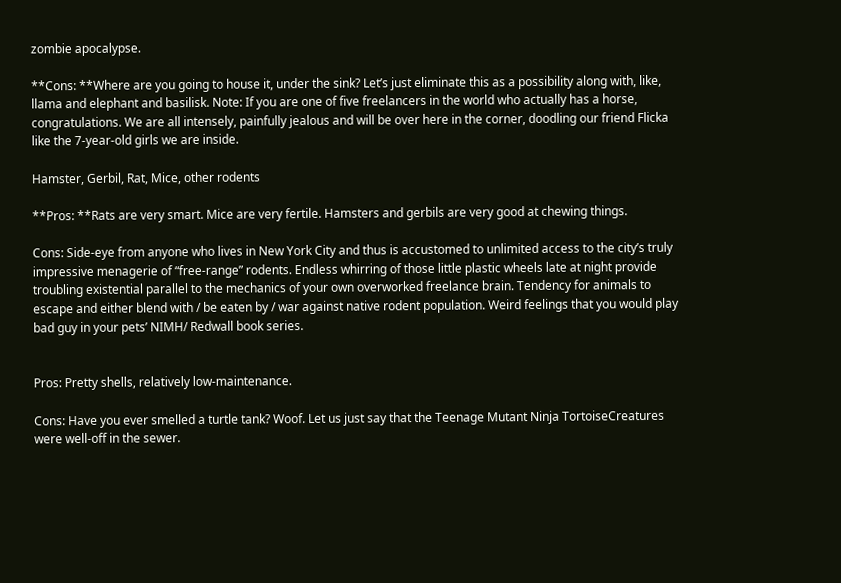zombie apocalypse.

**Cons: **Where are you going to house it, under the sink? Let’s just eliminate this as a possibility along with, like, llama and elephant and basilisk. Note: If you are one of five freelancers in the world who actually has a horse, congratulations. We are all intensely, painfully jealous and will be over here in the corner, doodling our friend Flicka like the 7-year-old girls we are inside.

Hamster, Gerbil, Rat, Mice, other rodents

**Pros: **Rats are very smart. Mice are very fertile. Hamsters and gerbils are very good at chewing things.

Cons: Side-eye from anyone who lives in New York City and thus is accustomed to unlimited access to the city’s truly impressive menagerie of “free-range” rodents. Endless whirring of those little plastic wheels late at night provide troubling existential parallel to the mechanics of your own overworked freelance brain. Tendency for animals to escape and either blend with / be eaten by / war against native rodent population. Weird feelings that you would play bad guy in your pets’ NIMH/ Redwall book series.


Pros: Pretty shells, relatively low-maintenance.

Cons: Have you ever smelled a turtle tank? Woof. Let us just say that the Teenage Mutant Ninja TortoiseCreatures were well-off in the sewer.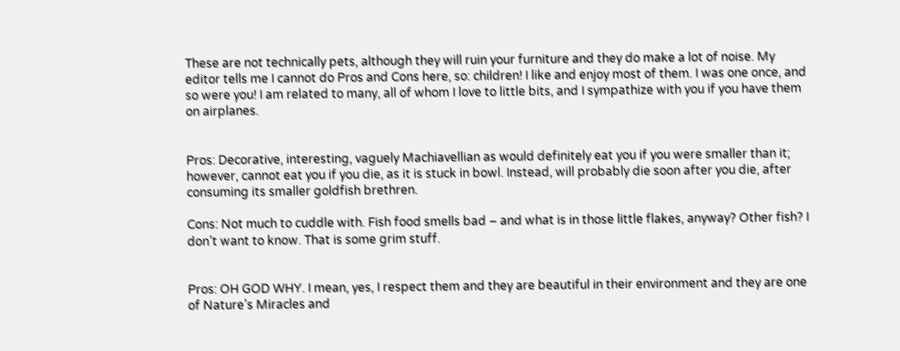These are not technically pets, although they will ruin your furniture and they do make a lot of noise. My editor tells me I cannot do Pros and Cons here, so: children! I like and enjoy most of them. I was one once, and so were you! I am related to many, all of whom I love to little bits, and I sympathize with you if you have them on airplanes.


Pros: Decorative, interesting, vaguely Machiavellian as would definitely eat you if you were smaller than it; however, cannot eat you if you die, as it is stuck in bowl. Instead, will probably die soon after you die, after consuming its smaller goldfish brethren.

Cons: Not much to cuddle with. Fish food smells bad – and what is in those little flakes, anyway? Other fish? I don’t want to know. That is some grim stuff.


Pros: OH GOD WHY. I mean, yes, I respect them and they are beautiful in their environment and they are one of Nature’s Miracles and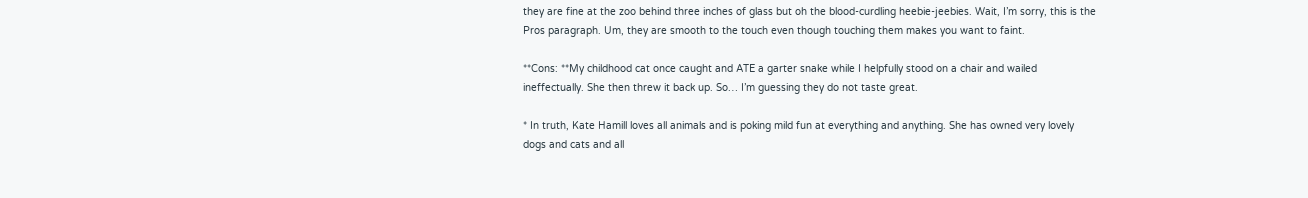they are fine at the zoo behind three inches of glass but oh the blood-curdling heebie-jeebies. Wait, I’m sorry, this is the Pros paragraph. Um, they are smooth to the touch even though touching them makes you want to faint.

**Cons: **My childhood cat once caught and ATE a garter snake while I helpfully stood on a chair and wailed ineffectually. She then threw it back up. So… I’m guessing they do not taste great.

* In truth, Kate Hamill loves all animals and is poking mild fun at everything and anything. She has owned very lovely dogs and cats and all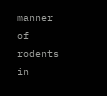manner of rodents in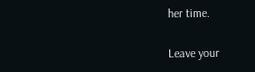her time.

Leave your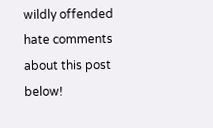wildly offended hate comments about this post below!